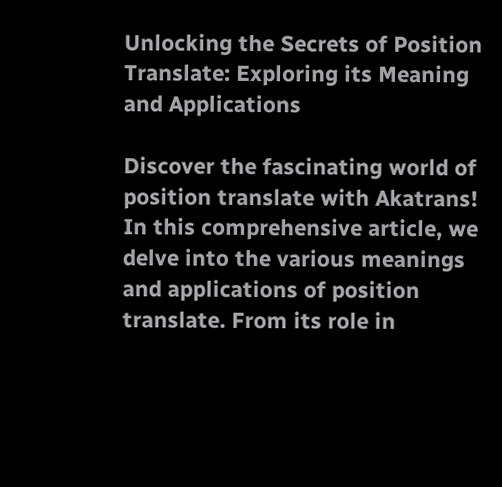Unlocking the Secrets of Position Translate: Exploring its Meaning and Applications

Discover the fascinating world of position translate with Akatrans! In this comprehensive article, we delve into the various meanings and applications of position translate. From its role in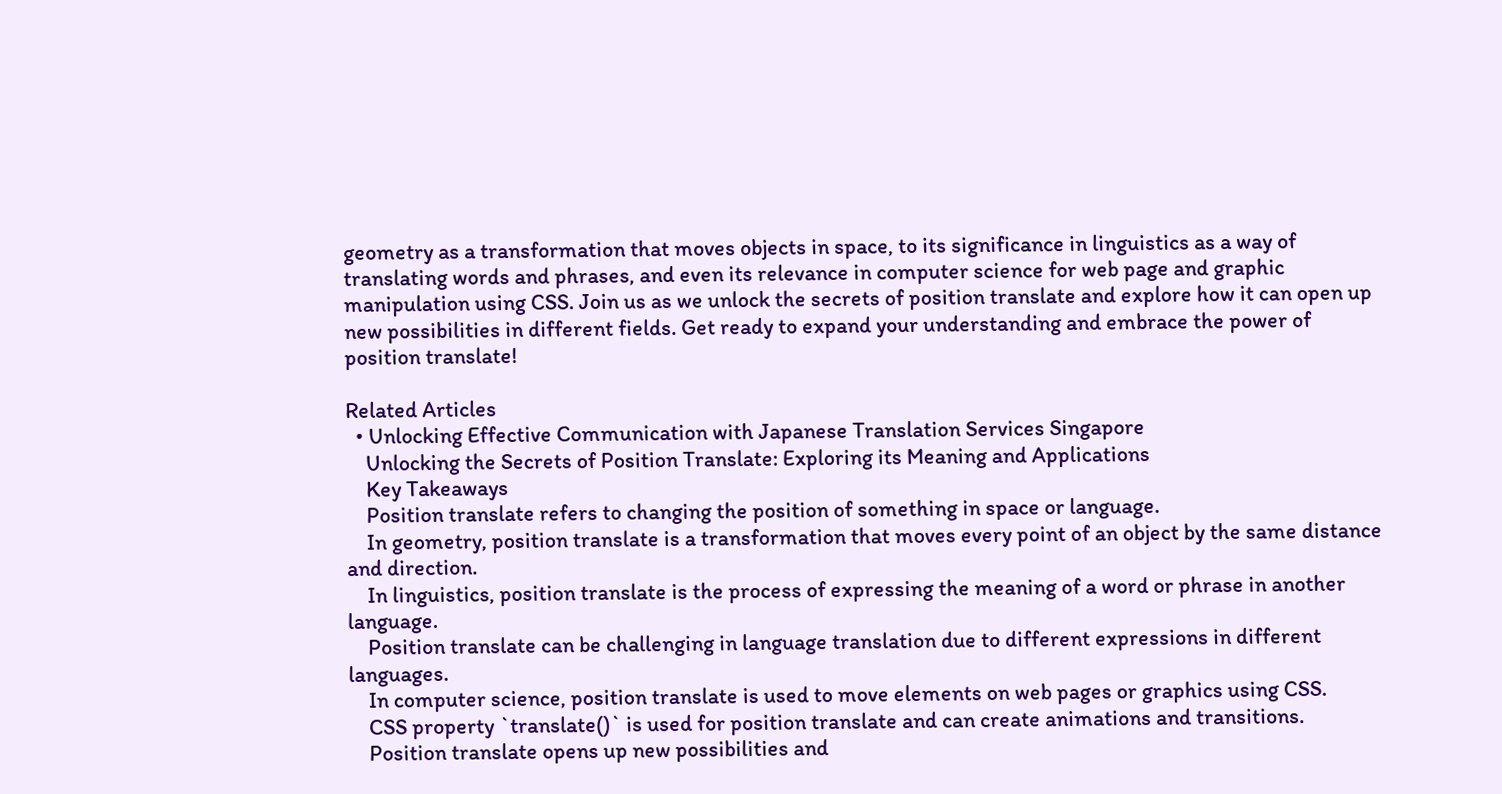geometry as a transformation that moves objects in space, to its significance in linguistics as a way of translating words and phrases, and even its relevance in computer science for web page and graphic manipulation using CSS. Join us as we unlock the secrets of position translate and explore how it can open up new possibilities in different fields. Get ready to expand your understanding and embrace the power of position translate!

Related Articles
  • Unlocking Effective Communication with Japanese Translation Services Singapore
    Unlocking the Secrets of Position Translate: Exploring its Meaning and Applications
    Key Takeaways
    Position translate refers to changing the position of something in space or language.
    In geometry, position translate is a transformation that moves every point of an object by the same distance and direction.
    In linguistics, position translate is the process of expressing the meaning of a word or phrase in another language.
    Position translate can be challenging in language translation due to different expressions in different languages.
    In computer science, position translate is used to move elements on web pages or graphics using CSS.
    CSS property `translate()` is used for position translate and can create animations and transitions.
    Position translate opens up new possibilities and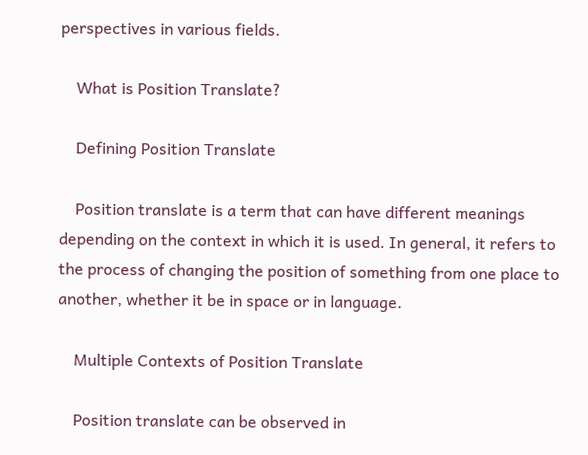perspectives in various fields.

    What is Position Translate?

    Defining Position Translate

    Position translate is a term that can have different meanings depending on the context in which it is used. In general, it refers to the process of changing the position of something from one place to another, whether it be in space or in language.

    Multiple Contexts of Position Translate

    Position translate can be observed in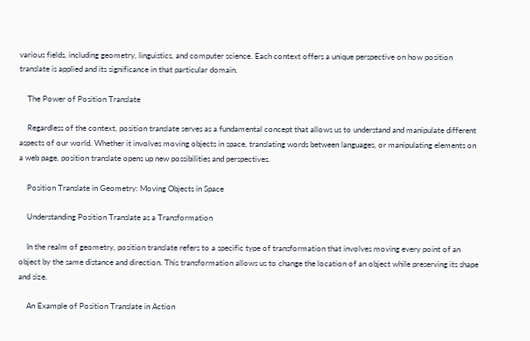various fields, including geometry, linguistics, and computer science. Each context offers a unique perspective on how position translate is applied and its significance in that particular domain.

    The Power of Position Translate

    Regardless of the context, position translate serves as a fundamental concept that allows us to understand and manipulate different aspects of our world. Whether it involves moving objects in space, translating words between languages, or manipulating elements on a web page, position translate opens up new possibilities and perspectives.

    Position Translate in Geometry: Moving Objects in Space

    Understanding Position Translate as a Transformation

    In the realm of geometry, position translate refers to a specific type of transformation that involves moving every point of an object by the same distance and direction. This transformation allows us to change the location of an object while preserving its shape and size.

    An Example of Position Translate in Action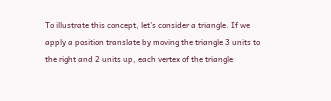To illustrate this concept, let’s consider a triangle. If we apply a position translate by moving the triangle 3 units to the right and 2 units up, each vertex of the triangle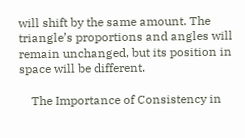will shift by the same amount. The triangle’s proportions and angles will remain unchanged, but its position in space will be different.

    The Importance of Consistency in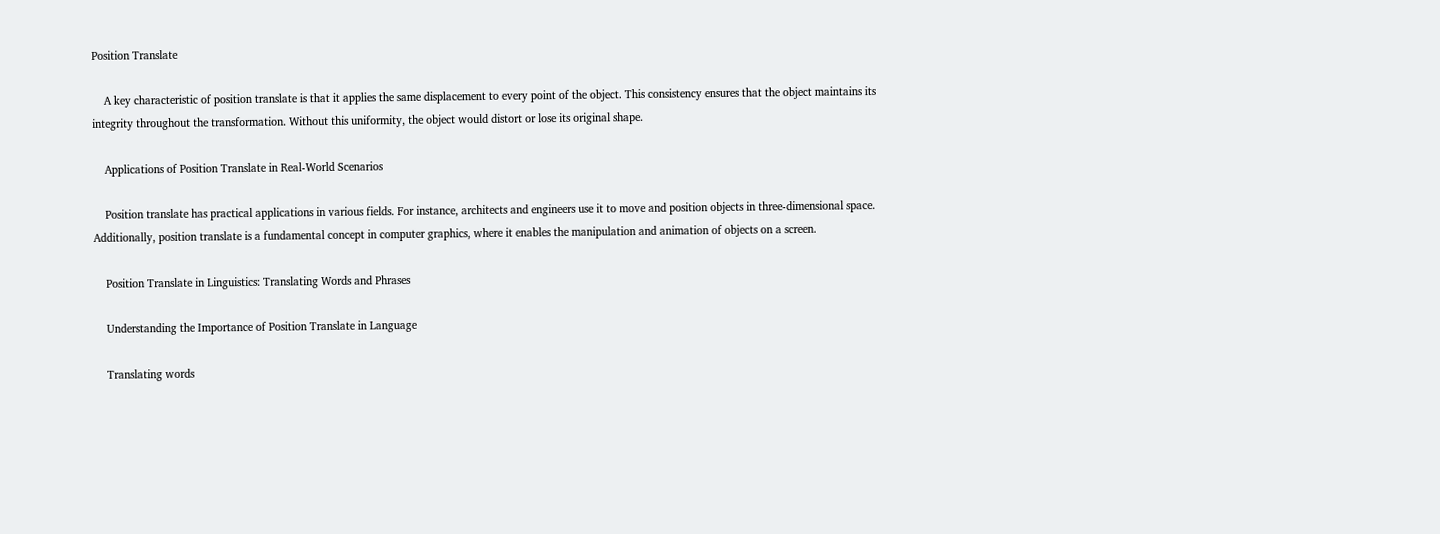Position Translate

    A key characteristic of position translate is that it applies the same displacement to every point of the object. This consistency ensures that the object maintains its integrity throughout the transformation. Without this uniformity, the object would distort or lose its original shape.

    Applications of Position Translate in Real-World Scenarios

    Position translate has practical applications in various fields. For instance, architects and engineers use it to move and position objects in three-dimensional space. Additionally, position translate is a fundamental concept in computer graphics, where it enables the manipulation and animation of objects on a screen.

    Position Translate in Linguistics: Translating Words and Phrases

    Understanding the Importance of Position Translate in Language

    Translating words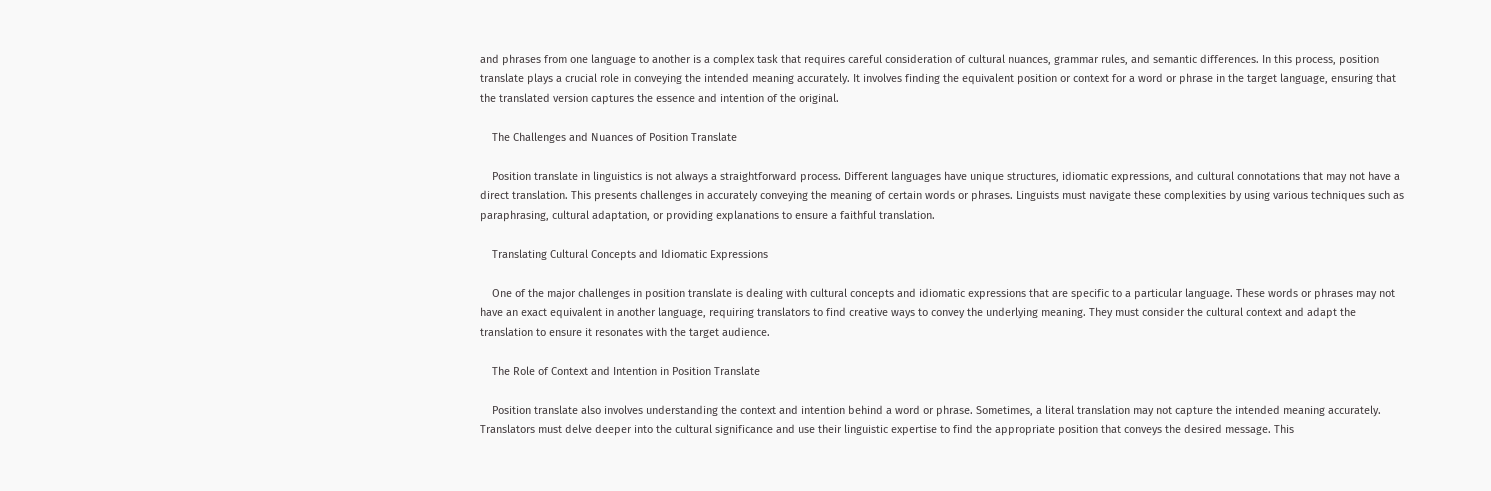and phrases from one language to another is a complex task that requires careful consideration of cultural nuances, grammar rules, and semantic differences. In this process, position translate plays a crucial role in conveying the intended meaning accurately. It involves finding the equivalent position or context for a word or phrase in the target language, ensuring that the translated version captures the essence and intention of the original.

    The Challenges and Nuances of Position Translate

    Position translate in linguistics is not always a straightforward process. Different languages have unique structures, idiomatic expressions, and cultural connotations that may not have a direct translation. This presents challenges in accurately conveying the meaning of certain words or phrases. Linguists must navigate these complexities by using various techniques such as paraphrasing, cultural adaptation, or providing explanations to ensure a faithful translation.

    Translating Cultural Concepts and Idiomatic Expressions

    One of the major challenges in position translate is dealing with cultural concepts and idiomatic expressions that are specific to a particular language. These words or phrases may not have an exact equivalent in another language, requiring translators to find creative ways to convey the underlying meaning. They must consider the cultural context and adapt the translation to ensure it resonates with the target audience.

    The Role of Context and Intention in Position Translate

    Position translate also involves understanding the context and intention behind a word or phrase. Sometimes, a literal translation may not capture the intended meaning accurately. Translators must delve deeper into the cultural significance and use their linguistic expertise to find the appropriate position that conveys the desired message. This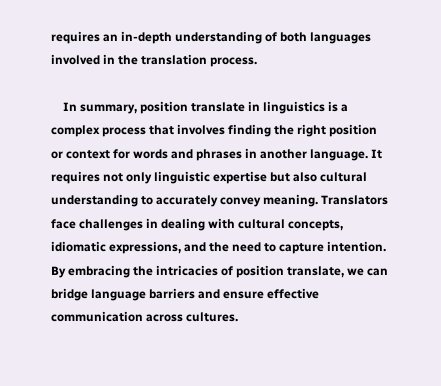requires an in-depth understanding of both languages involved in the translation process.

    In summary, position translate in linguistics is a complex process that involves finding the right position or context for words and phrases in another language. It requires not only linguistic expertise but also cultural understanding to accurately convey meaning. Translators face challenges in dealing with cultural concepts, idiomatic expressions, and the need to capture intention. By embracing the intricacies of position translate, we can bridge language barriers and ensure effective communication across cultures.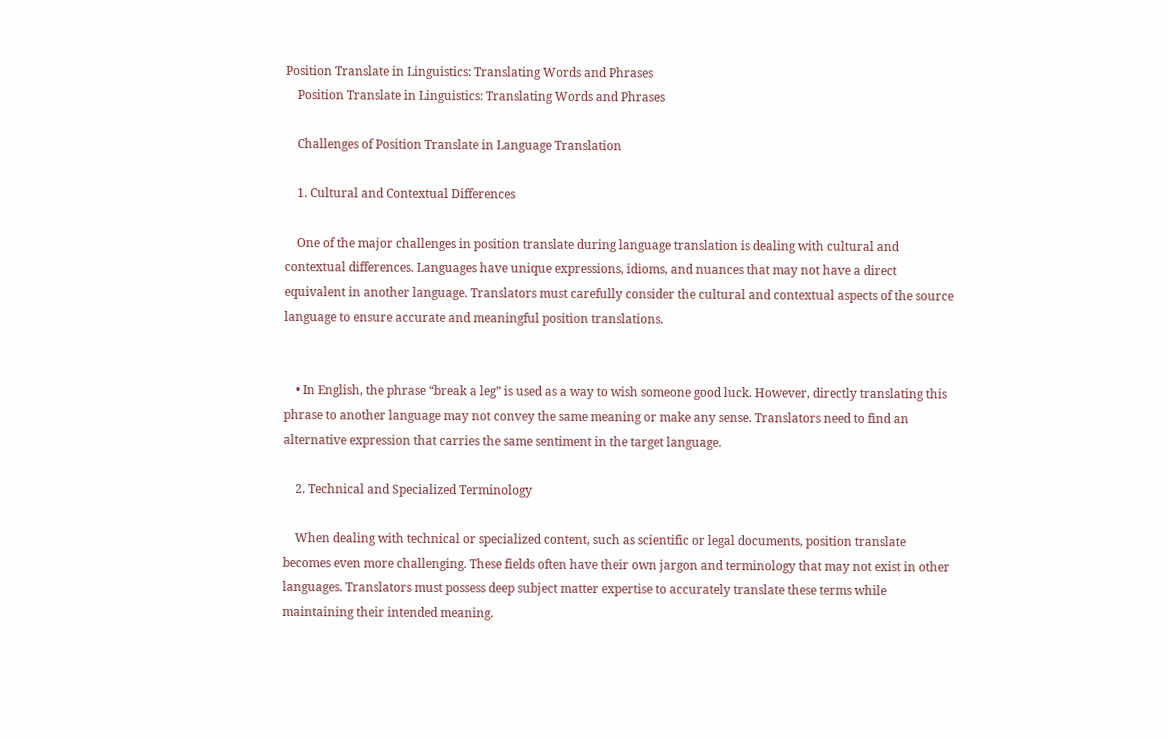Position Translate in Linguistics: Translating Words and Phrases
    Position Translate in Linguistics: Translating Words and Phrases

    Challenges of Position Translate in Language Translation

    1. Cultural and Contextual Differences

    One of the major challenges in position translate during language translation is dealing with cultural and contextual differences. Languages have unique expressions, idioms, and nuances that may not have a direct equivalent in another language. Translators must carefully consider the cultural and contextual aspects of the source language to ensure accurate and meaningful position translations.


    • In English, the phrase “break a leg” is used as a way to wish someone good luck. However, directly translating this phrase to another language may not convey the same meaning or make any sense. Translators need to find an alternative expression that carries the same sentiment in the target language.

    2. Technical and Specialized Terminology

    When dealing with technical or specialized content, such as scientific or legal documents, position translate becomes even more challenging. These fields often have their own jargon and terminology that may not exist in other languages. Translators must possess deep subject matter expertise to accurately translate these terms while maintaining their intended meaning.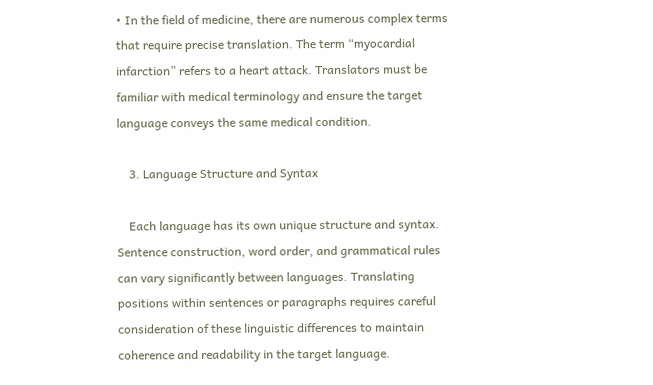• In the field of medicine, there are numerous complex terms that require precise translation. The term “myocardial infarction” refers to a heart attack. Translators must be familiar with medical terminology and ensure the target language conveys the same medical condition.

    3. Language Structure and Syntax

    Each language has its own unique structure and syntax. Sentence construction, word order, and grammatical rules can vary significantly between languages. Translating positions within sentences or paragraphs requires careful consideration of these linguistic differences to maintain coherence and readability in the target language.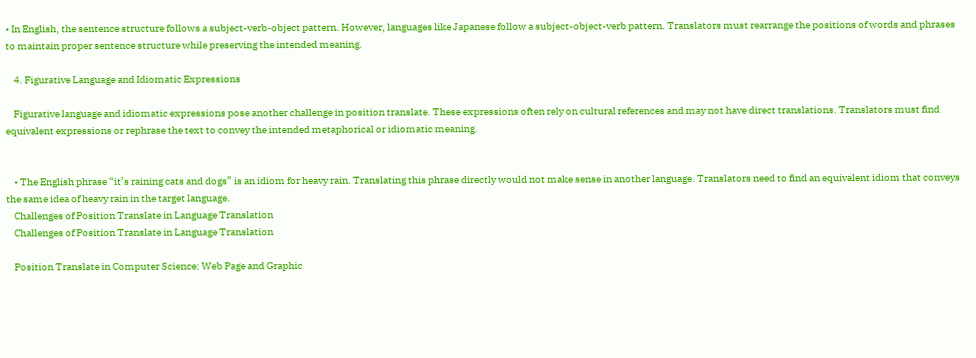• In English, the sentence structure follows a subject-verb-object pattern. However, languages like Japanese follow a subject-object-verb pattern. Translators must rearrange the positions of words and phrases to maintain proper sentence structure while preserving the intended meaning.

    4. Figurative Language and Idiomatic Expressions

    Figurative language and idiomatic expressions pose another challenge in position translate. These expressions often rely on cultural references and may not have direct translations. Translators must find equivalent expressions or rephrase the text to convey the intended metaphorical or idiomatic meaning.


    • The English phrase “it’s raining cats and dogs” is an idiom for heavy rain. Translating this phrase directly would not make sense in another language. Translators need to find an equivalent idiom that conveys the same idea of heavy rain in the target language.
    Challenges of Position Translate in Language Translation
    Challenges of Position Translate in Language Translation

    Position Translate in Computer Science: Web Page and Graphic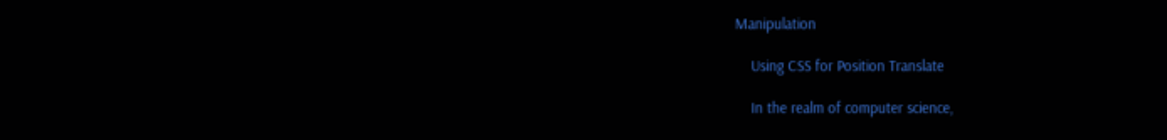Manipulation

    Using CSS for Position Translate

    In the realm of computer science,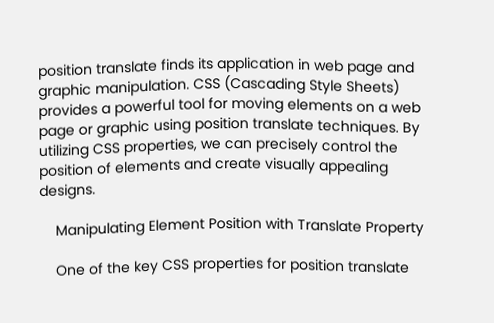position translate finds its application in web page and graphic manipulation. CSS (Cascading Style Sheets) provides a powerful tool for moving elements on a web page or graphic using position translate techniques. By utilizing CSS properties, we can precisely control the position of elements and create visually appealing designs.

    Manipulating Element Position with Translate Property

    One of the key CSS properties for position translate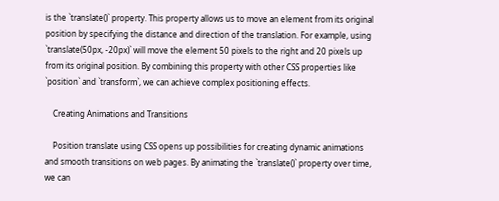is the `translate()` property. This property allows us to move an element from its original position by specifying the distance and direction of the translation. For example, using `translate(50px, -20px)` will move the element 50 pixels to the right and 20 pixels up from its original position. By combining this property with other CSS properties like `position` and `transform`, we can achieve complex positioning effects.

    Creating Animations and Transitions

    Position translate using CSS opens up possibilities for creating dynamic animations and smooth transitions on web pages. By animating the `translate()` property over time, we can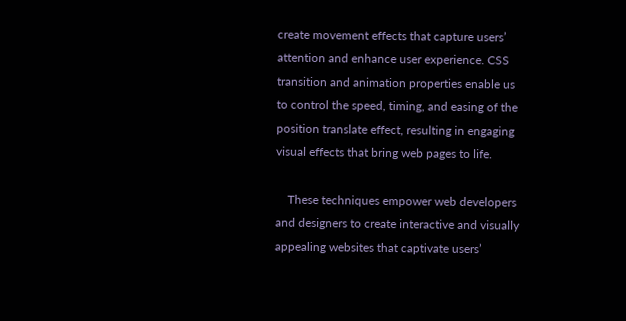create movement effects that capture users’ attention and enhance user experience. CSS transition and animation properties enable us to control the speed, timing, and easing of the position translate effect, resulting in engaging visual effects that bring web pages to life.

    These techniques empower web developers and designers to create interactive and visually appealing websites that captivate users’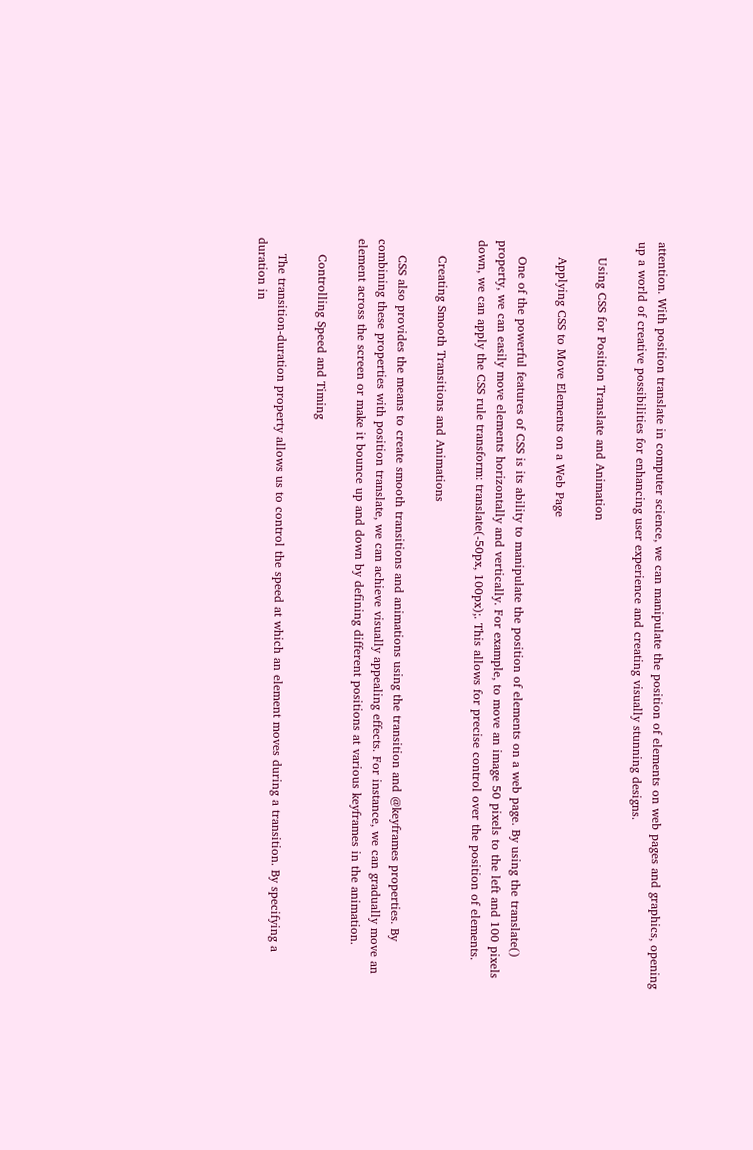attention. With position translate in computer science, we can manipulate the position of elements on web pages and graphics, opening up a world of creative possibilities for enhancing user experience and creating visually stunning designs.

    Using CSS for Position Translate and Animation

    Applying CSS to Move Elements on a Web Page

    One of the powerful features of CSS is its ability to manipulate the position of elements on a web page. By using the translate() property, we can easily move elements horizontally and vertically. For example, to move an image 50 pixels to the left and 100 pixels down, we can apply the CSS rule transform: translate(-50px, 100px);. This allows for precise control over the position of elements.

    Creating Smooth Transitions and Animations

    CSS also provides the means to create smooth transitions and animations using the transition and @keyframes properties. By combining these properties with position translate, we can achieve visually appealing effects. For instance, we can gradually move an element across the screen or make it bounce up and down by defining different positions at various keyframes in the animation.

    Controlling Speed and Timing

    The transition-duration property allows us to control the speed at which an element moves during a transition. By specifying a duration in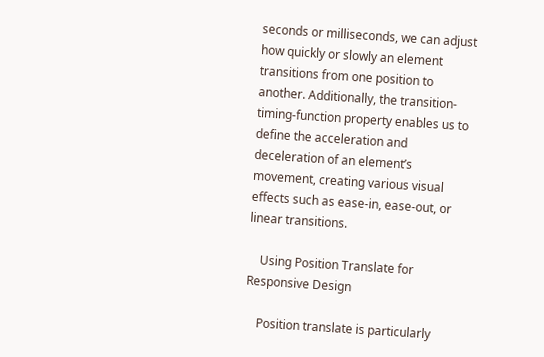seconds or milliseconds, we can adjust how quickly or slowly an element transitions from one position to another. Additionally, the transition-timing-function property enables us to define the acceleration and deceleration of an element’s movement, creating various visual effects such as ease-in, ease-out, or linear transitions.

    Using Position Translate for Responsive Design

    Position translate is particularly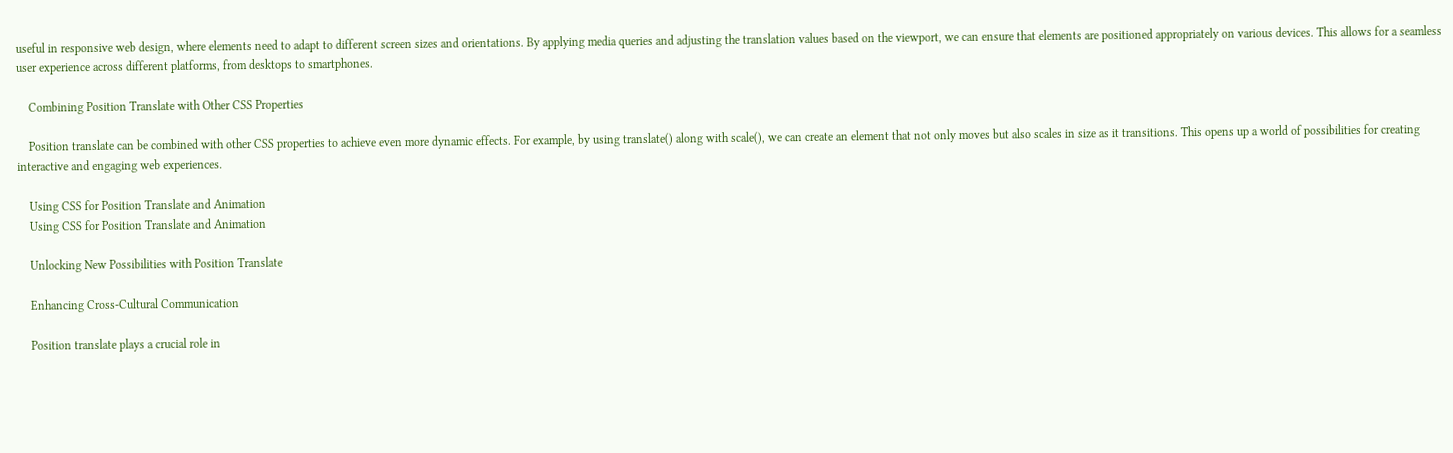useful in responsive web design, where elements need to adapt to different screen sizes and orientations. By applying media queries and adjusting the translation values based on the viewport, we can ensure that elements are positioned appropriately on various devices. This allows for a seamless user experience across different platforms, from desktops to smartphones.

    Combining Position Translate with Other CSS Properties

    Position translate can be combined with other CSS properties to achieve even more dynamic effects. For example, by using translate() along with scale(), we can create an element that not only moves but also scales in size as it transitions. This opens up a world of possibilities for creating interactive and engaging web experiences.

    Using CSS for Position Translate and Animation
    Using CSS for Position Translate and Animation

    Unlocking New Possibilities with Position Translate

    Enhancing Cross-Cultural Communication

    Position translate plays a crucial role in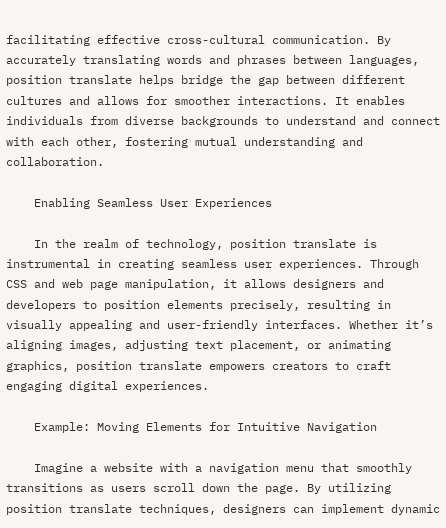facilitating effective cross-cultural communication. By accurately translating words and phrases between languages, position translate helps bridge the gap between different cultures and allows for smoother interactions. It enables individuals from diverse backgrounds to understand and connect with each other, fostering mutual understanding and collaboration.

    Enabling Seamless User Experiences

    In the realm of technology, position translate is instrumental in creating seamless user experiences. Through CSS and web page manipulation, it allows designers and developers to position elements precisely, resulting in visually appealing and user-friendly interfaces. Whether it’s aligning images, adjusting text placement, or animating graphics, position translate empowers creators to craft engaging digital experiences.

    Example: Moving Elements for Intuitive Navigation

    Imagine a website with a navigation menu that smoothly transitions as users scroll down the page. By utilizing position translate techniques, designers can implement dynamic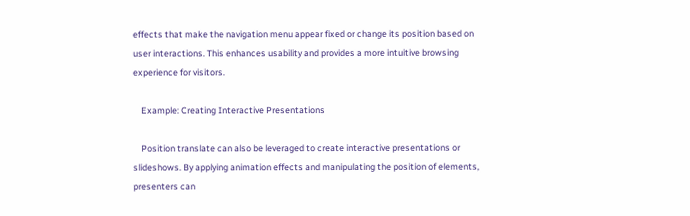effects that make the navigation menu appear fixed or change its position based on user interactions. This enhances usability and provides a more intuitive browsing experience for visitors.

    Example: Creating Interactive Presentations

    Position translate can also be leveraged to create interactive presentations or slideshows. By applying animation effects and manipulating the position of elements, presenters can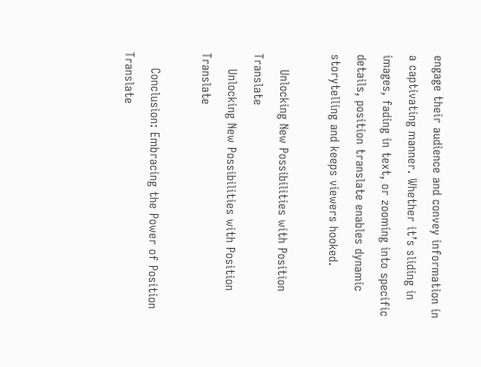engage their audience and convey information in a captivating manner. Whether it’s sliding in images, fading in text, or zooming into specific details, position translate enables dynamic storytelling and keeps viewers hooked.

    Unlocking New Possibilities with Position Translate
    Unlocking New Possibilities with Position Translate

    Conclusion: Embracing the Power of Position Translate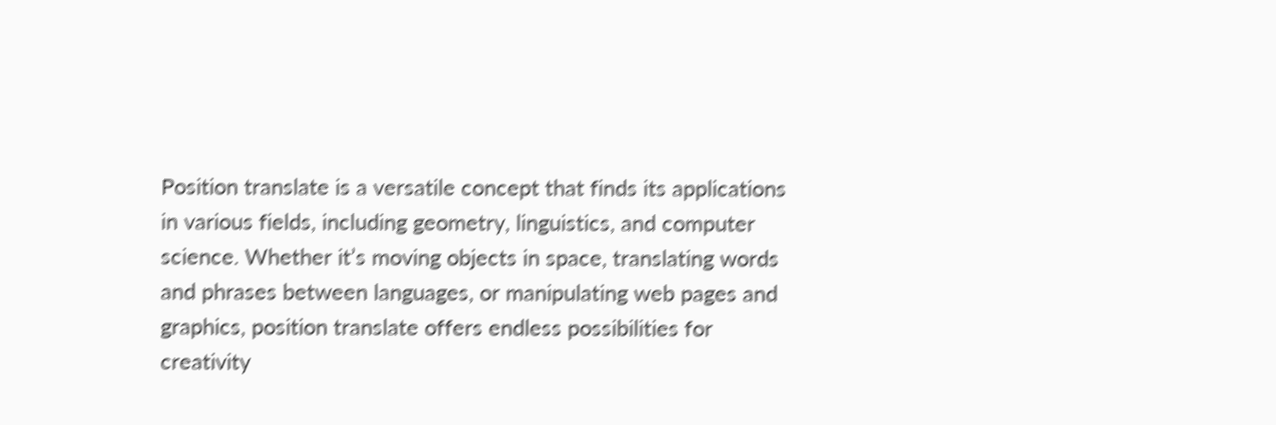Position translate is a versatile concept that finds its applications in various fields, including geometry, linguistics, and computer science. Whether it’s moving objects in space, translating words and phrases between languages, or manipulating web pages and graphics, position translate offers endless possibilities for creativity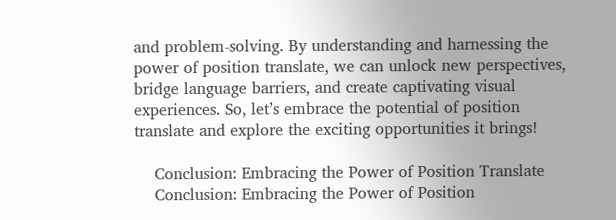and problem-solving. By understanding and harnessing the power of position translate, we can unlock new perspectives, bridge language barriers, and create captivating visual experiences. So, let’s embrace the potential of position translate and explore the exciting opportunities it brings!

    Conclusion: Embracing the Power of Position Translate
    Conclusion: Embracing the Power of Position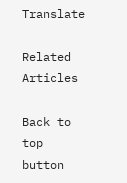Translate

Related Articles

Back to top button